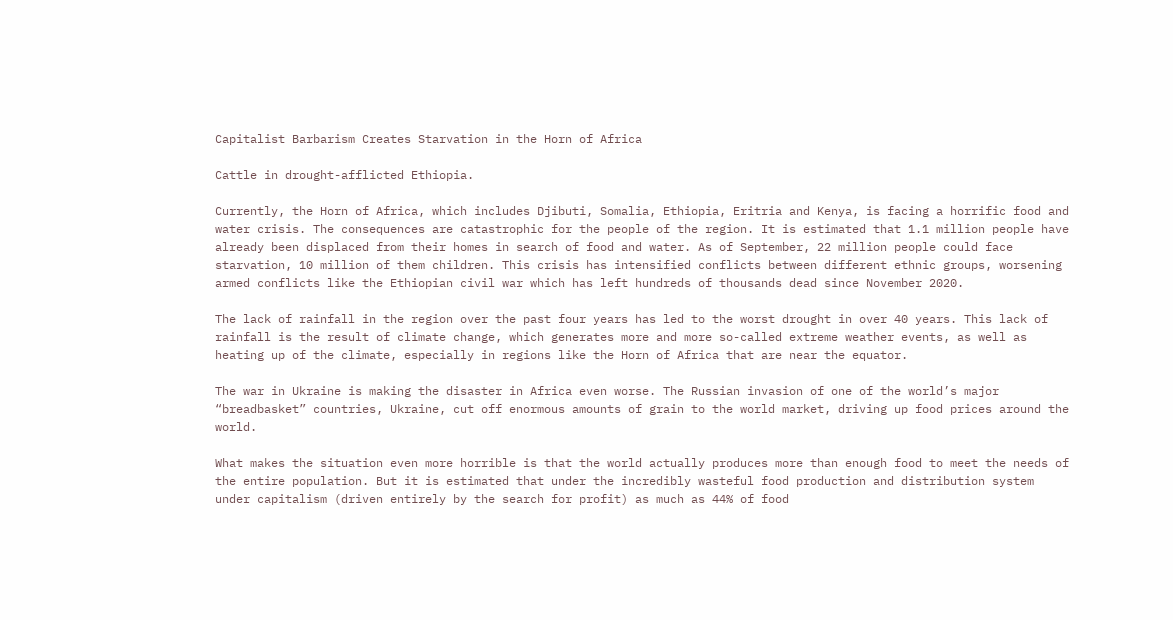Capitalist Barbarism Creates Starvation in the Horn of Africa

Cattle in drought-afflicted Ethiopia.

Currently, the Horn of Africa, which includes Djibuti, Somalia, Ethiopia, Eritria and Kenya, is facing a horrific food and water crisis. The consequences are catastrophic for the people of the region. It is estimated that 1.1 million people have already been displaced from their homes in search of food and water. As of September, 22 million people could face starvation, 10 million of them children. This crisis has intensified conflicts between different ethnic groups, worsening armed conflicts like the Ethiopian civil war which has left hundreds of thousands dead since November 2020.

The lack of rainfall in the region over the past four years has led to the worst drought in over 40 years. This lack of rainfall is the result of climate change, which generates more and more so-called extreme weather events, as well as heating up of the climate, especially in regions like the Horn of Africa that are near the equator.

The war in Ukraine is making the disaster in Africa even worse. The Russian invasion of one of the world’s major “breadbasket” countries, Ukraine, cut off enormous amounts of grain to the world market, driving up food prices around the world.

What makes the situation even more horrible is that the world actually produces more than enough food to meet the needs of the entire population. But it is estimated that under the incredibly wasteful food production and distribution system under capitalism (driven entirely by the search for profit) as much as 44% of food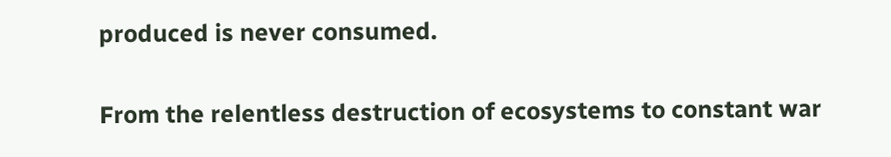produced is never consumed.

From the relentless destruction of ecosystems to constant war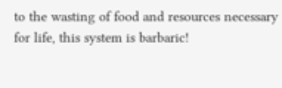to the wasting of food and resources necessary for life, this system is barbaric!